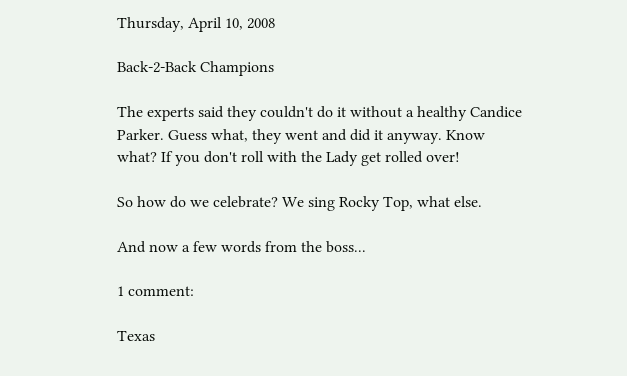Thursday, April 10, 2008

Back-2-Back Champions

The experts said they couldn't do it without a healthy Candice Parker. Guess what, they went and did it anyway. Know what? If you don't roll with the Lady get rolled over!

So how do we celebrate? We sing Rocky Top, what else.

And now a few words from the boss...

1 comment:

Texas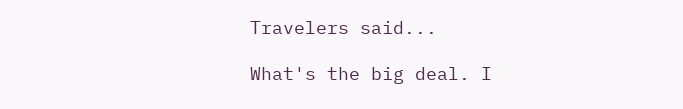Travelers said...

What's the big deal. I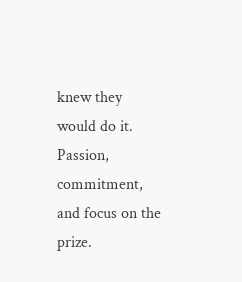knew they would do it. Passion, commitment, and focus on the prize.